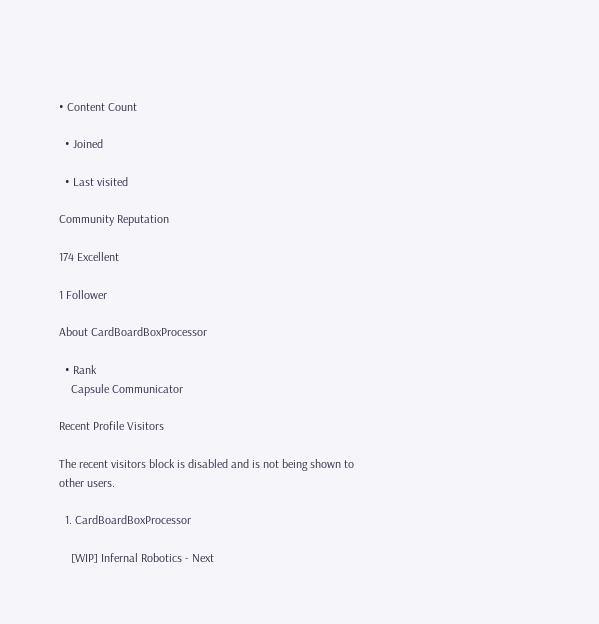• Content Count

  • Joined

  • Last visited

Community Reputation

174 Excellent

1 Follower

About CardBoardBoxProcessor

  • Rank
    Capsule Communicator

Recent Profile Visitors

The recent visitors block is disabled and is not being shown to other users.

  1. CardBoardBoxProcessor

    [WIP] Infernal Robotics - Next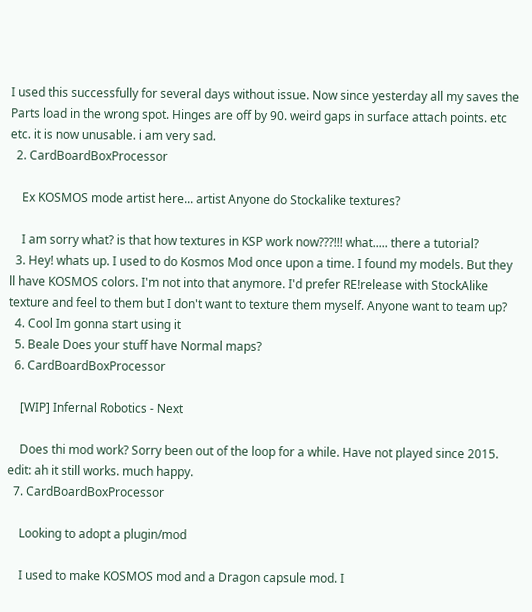I used this successfully for several days without issue. Now since yesterday all my saves the Parts load in the wrong spot. Hinges are off by 90. weird gaps in surface attach points. etc etc. it is now unusable. i am very sad.
  2. CardBoardBoxProcessor

    Ex KOSMOS mode artist here... artist Anyone do Stockalike textures?

    I am sorry what? is that how textures in KSP work now???!!! what..... there a tutorial?
  3. Hey! whats up. I used to do Kosmos Mod once upon a time. I found my models. But they ll have KOSMOS colors. I'm not into that anymore. I'd prefer RE!release with StockAlike texture and feel to them but I don't want to texture them myself. Anyone want to team up?
  4. Cool Im gonna start using it
  5. Beale Does your stuff have Normal maps?
  6. CardBoardBoxProcessor

    [WIP] Infernal Robotics - Next

    Does thi mod work? Sorry been out of the loop for a while. Have not played since 2015. edit: ah it still works. much happy.
  7. CardBoardBoxProcessor

    Looking to adopt a plugin/mod

    I used to make KOSMOS mod and a Dragon capsule mod. I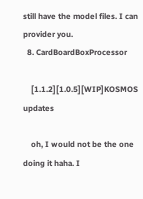still have the model files. I can provider you.
  8. CardBoardBoxProcessor

    [1.1.2][1.0.5][WIP]KOSMOS updates

    oh, I would not be the one doing it haha. I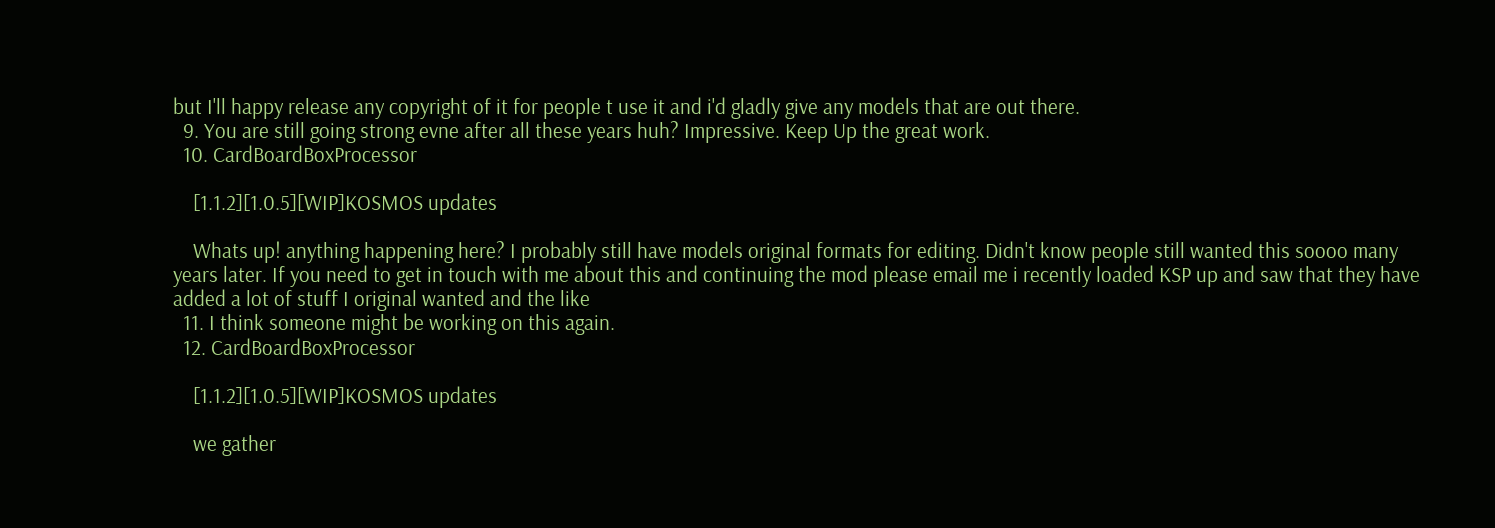but I'll happy release any copyright of it for people t use it and i'd gladly give any models that are out there.
  9. You are still going strong evne after all these years huh? Impressive. Keep Up the great work.
  10. CardBoardBoxProcessor

    [1.1.2][1.0.5][WIP]KOSMOS updates

    Whats up! anything happening here? I probably still have models original formats for editing. Didn't know people still wanted this soooo many years later. If you need to get in touch with me about this and continuing the mod please email me i recently loaded KSP up and saw that they have added a lot of stuff I original wanted and the like
  11. I think someone might be working on this again.
  12. CardBoardBoxProcessor

    [1.1.2][1.0.5][WIP]KOSMOS updates

    we gather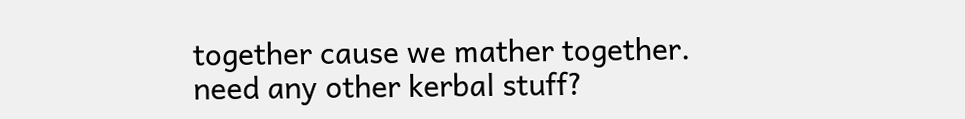together cause we mather together. need any other kerbal stuff?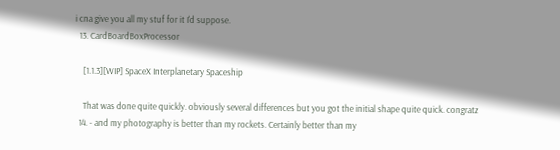i cna give you all my stuf for it I'd suppose.
  13. CardBoardBoxProcessor

    [1.1.3][WIP] SpaceX Interplanetary Spaceship

    That was done quite quickly. obviously several differences but you got the initial shape quite quick. congratz
  14. - and my photography is better than my rockets. Certainly better than my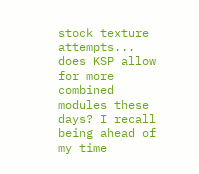stock texture attempts... does KSP allow for more combined modules these days? I recall being ahead of my time